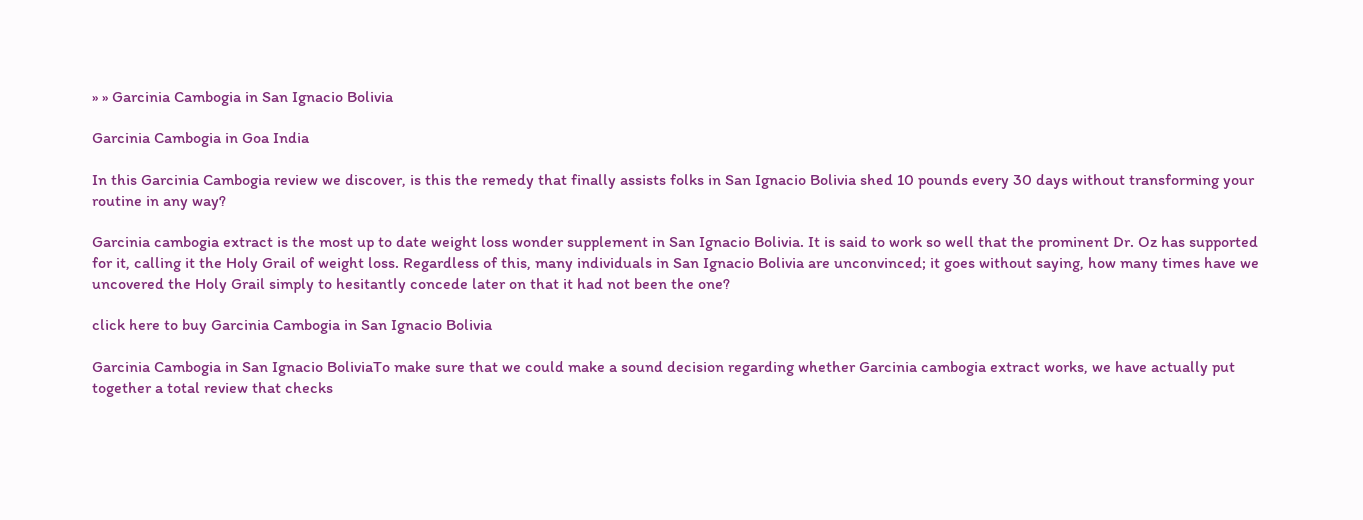» » Garcinia Cambogia in San Ignacio Bolivia

Garcinia Cambogia in Goa India

In this Garcinia Cambogia review we discover, is this the remedy that finally assists folks in San Ignacio Bolivia shed 10 pounds every 30 days without transforming your routine in any way?

Garcinia cambogia extract is the most up to date weight loss wonder supplement in San Ignacio Bolivia. It is said to work so well that the prominent Dr. Oz has supported for it, calling it the Holy Grail of weight loss. Regardless of this, many individuals in San Ignacio Bolivia are unconvinced; it goes without saying, how many times have we uncovered the Holy Grail simply to hesitantly concede later on that it had not been the one?

click here to buy Garcinia Cambogia in San Ignacio Bolivia

Garcinia Cambogia in San Ignacio BoliviaTo make sure that we could make a sound decision regarding whether Garcinia cambogia extract works, we have actually put together a total review that checks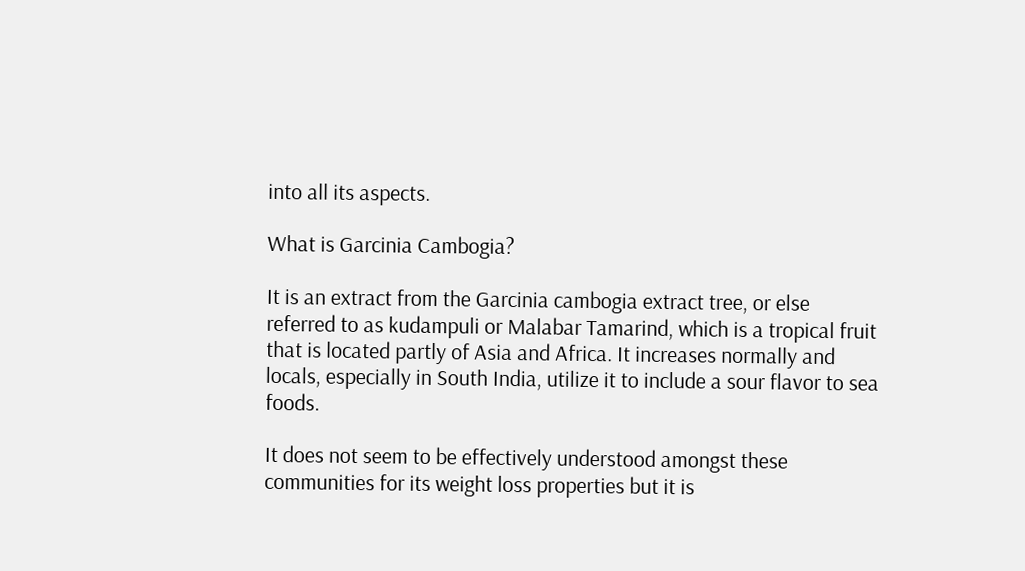into all its aspects.

What is Garcinia Cambogia?

It is an extract from the Garcinia cambogia extract tree, or else referred to as kudampuli or Malabar Tamarind, which is a tropical fruit that is located partly of Asia and Africa. It increases normally and locals, especially in South India, utilize it to include a sour flavor to sea foods.

It does not seem to be effectively understood amongst these communities for its weight loss properties but it is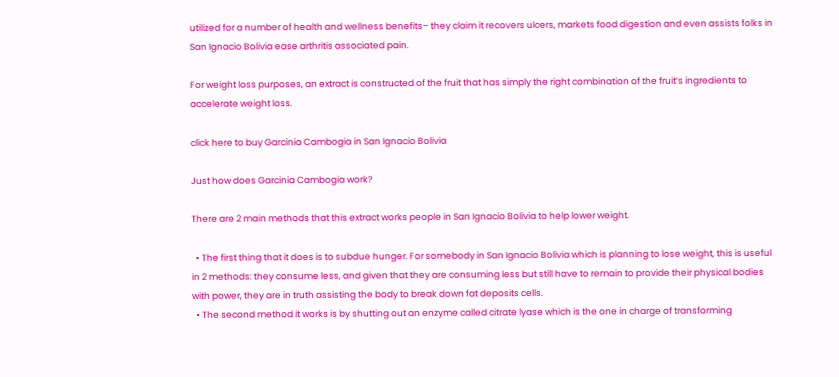utilized for a number of health and wellness benefits– they claim it recovers ulcers, markets food digestion and even assists folks in San Ignacio Bolivia ease arthritis associated pain.

For weight loss purposes, an extract is constructed of the fruit that has simply the right combination of the fruit’s ingredients to accelerate weight loss.

click here to buy Garcinia Cambogia in San Ignacio Bolivia

Just how does Garcinia Cambogia work?

There are 2 main methods that this extract works people in San Ignacio Bolivia to help lower weight.

  • The first thing that it does is to subdue hunger. For somebody in San Ignacio Bolivia which is planning to lose weight, this is useful in 2 methods: they consume less, and given that they are consuming less but still have to remain to provide their physical bodies with power, they are in truth assisting the body to break down fat deposits cells.
  • The second method it works is by shutting out an enzyme called citrate lyase which is the one in charge of transforming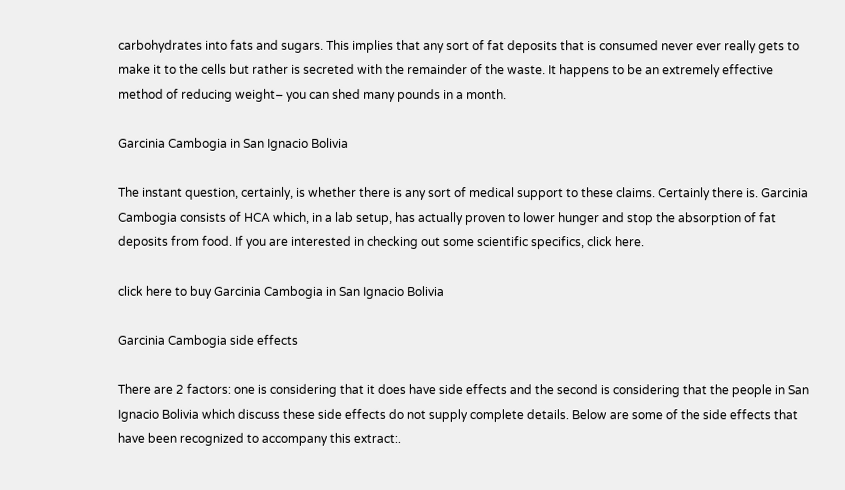carbohydrates into fats and sugars. This implies that any sort of fat deposits that is consumed never ever really gets to make it to the cells but rather is secreted with the remainder of the waste. It happens to be an extremely effective method of reducing weight– you can shed many pounds in a month.

Garcinia Cambogia in San Ignacio Bolivia

The instant question, certainly, is whether there is any sort of medical support to these claims. Certainly there is. Garcinia Cambogia consists of HCA which, in a lab setup, has actually proven to lower hunger and stop the absorption of fat deposits from food. If you are interested in checking out some scientific specifics, click here.

click here to buy Garcinia Cambogia in San Ignacio Bolivia

Garcinia Cambogia side effects

There are 2 factors: one is considering that it does have side effects and the second is considering that the people in San Ignacio Bolivia which discuss these side effects do not supply complete details. Below are some of the side effects that have been recognized to accompany this extract:.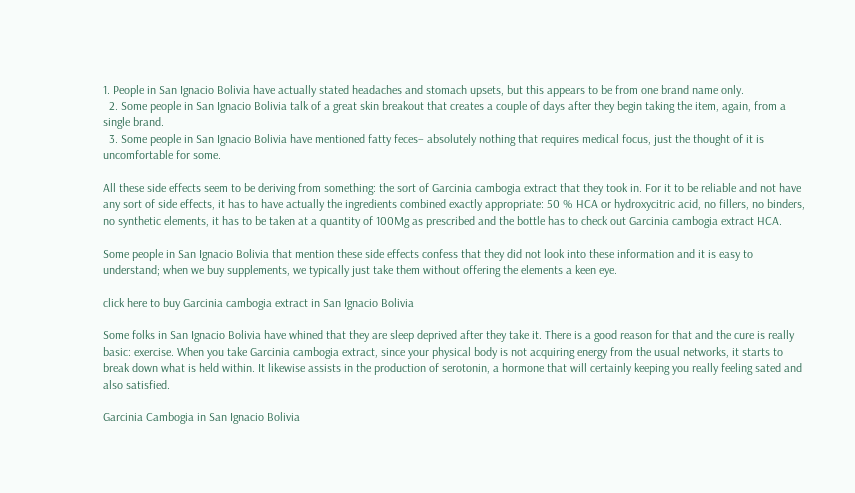1. People in San Ignacio Bolivia have actually stated headaches and stomach upsets, but this appears to be from one brand name only.
  2. Some people in San Ignacio Bolivia talk of a great skin breakout that creates a couple of days after they begin taking the item, again, from a single brand.
  3. Some people in San Ignacio Bolivia have mentioned fatty feces– absolutely nothing that requires medical focus, just the thought of it is uncomfortable for some.

All these side effects seem to be deriving from something: the sort of Garcinia cambogia extract that they took in. For it to be reliable and not have any sort of side effects, it has to have actually the ingredients combined exactly appropriate: 50 % HCA or hydroxycitric acid, no fillers, no binders, no synthetic elements, it has to be taken at a quantity of 100Mg as prescribed and the bottle has to check out Garcinia cambogia extract HCA.

Some people in San Ignacio Bolivia that mention these side effects confess that they did not look into these information and it is easy to understand; when we buy supplements, we typically just take them without offering the elements a keen eye.

click here to buy Garcinia cambogia extract in San Ignacio Bolivia

Some folks in San Ignacio Bolivia have whined that they are sleep deprived after they take it. There is a good reason for that and the cure is really basic: exercise. When you take Garcinia cambogia extract, since your physical body is not acquiring energy from the usual networks, it starts to break down what is held within. It likewise assists in the production of serotonin, a hormone that will certainly keeping you really feeling sated and also satisfied.

Garcinia Cambogia in San Ignacio Bolivia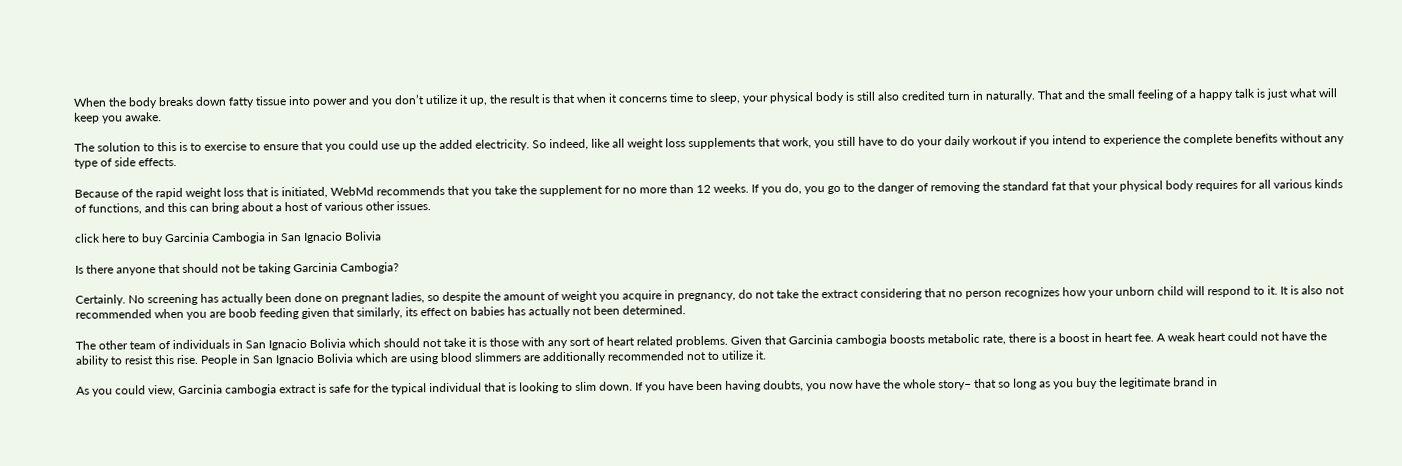When the body breaks down fatty tissue into power and you don’t utilize it up, the result is that when it concerns time to sleep, your physical body is still also credited turn in naturally. That and the small feeling of a happy talk is just what will keep you awake.

The solution to this is to exercise to ensure that you could use up the added electricity. So indeed, like all weight loss supplements that work, you still have to do your daily workout if you intend to experience the complete benefits without any type of side effects.

Because of the rapid weight loss that is initiated, WebMd recommends that you take the supplement for no more than 12 weeks. If you do, you go to the danger of removing the standard fat that your physical body requires for all various kinds of functions, and this can bring about a host of various other issues.

click here to buy Garcinia Cambogia in San Ignacio Bolivia

Is there anyone that should not be taking Garcinia Cambogia?

Certainly. No screening has actually been done on pregnant ladies, so despite the amount of weight you acquire in pregnancy, do not take the extract considering that no person recognizes how your unborn child will respond to it. It is also not recommended when you are boob feeding given that similarly, its effect on babies has actually not been determined.

The other team of individuals in San Ignacio Bolivia which should not take it is those with any sort of heart related problems. Given that Garcinia cambogia boosts metabolic rate, there is a boost in heart fee. A weak heart could not have the ability to resist this rise. People in San Ignacio Bolivia which are using blood slimmers are additionally recommended not to utilize it.

As you could view, Garcinia cambogia extract is safe for the typical individual that is looking to slim down. If you have been having doubts, you now have the whole story– that so long as you buy the legitimate brand in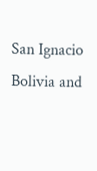San Ignacio Bolivia and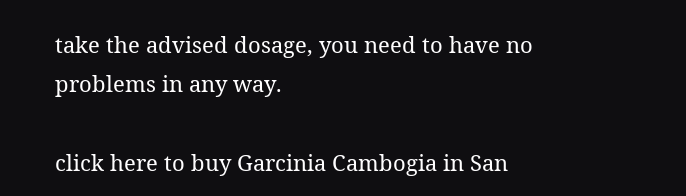take the advised dosage, you need to have no problems in any way.

click here to buy Garcinia Cambogia in San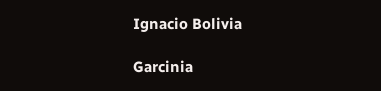Ignacio Bolivia

Garcinia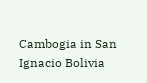Cambogia in San Ignacio Bolivia